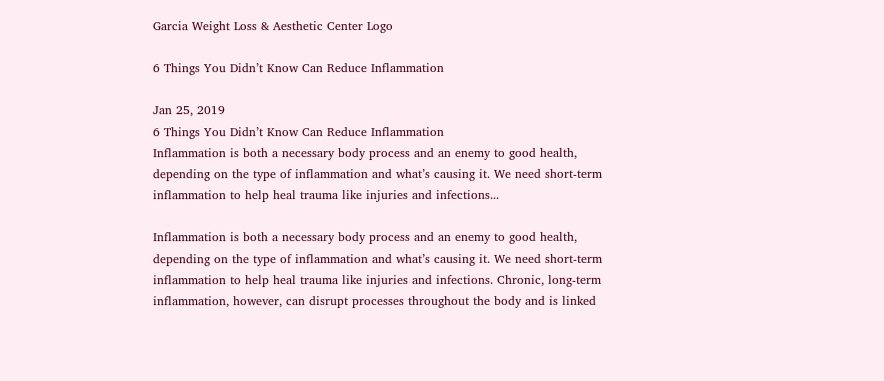Garcia Weight Loss & Aesthetic Center Logo

6 Things You Didn’t Know Can Reduce Inflammation

Jan 25, 2019
6 Things You Didn’t Know Can Reduce Inflammation
Inflammation is both a necessary body process and an enemy to good health, depending on the type of inflammation and what’s causing it. We need short-term inflammation to help heal trauma like injuries and infections...

Inflammation is both a necessary body process and an enemy to good health, depending on the type of inflammation and what’s causing it. We need short-term inflammation to help heal trauma like injuries and infections. Chronic, long-term inflammation, however, can disrupt processes throughout the body and is linked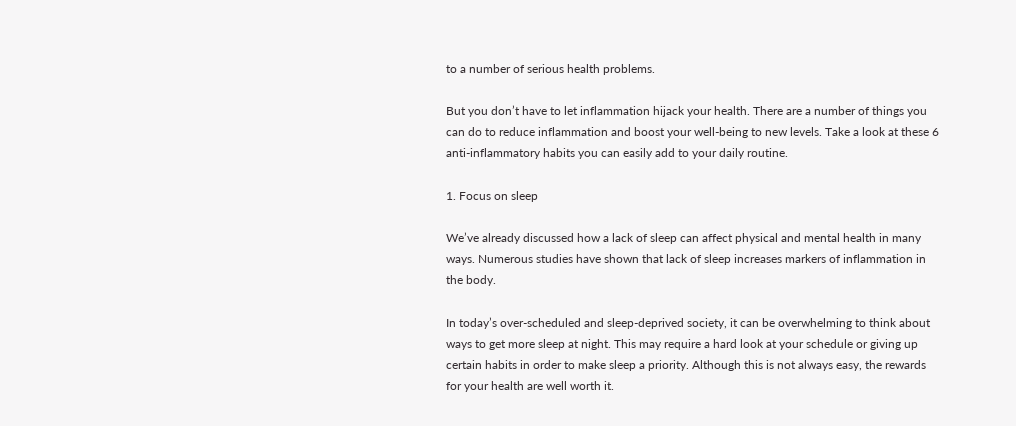to a number of serious health problems.

But you don’t have to let inflammation hijack your health. There are a number of things you can do to reduce inflammation and boost your well-being to new levels. Take a look at these 6 anti-inflammatory habits you can easily add to your daily routine.

1. Focus on sleep

We’ve already discussed how a lack of sleep can affect physical and mental health in many ways. Numerous studies have shown that lack of sleep increases markers of inflammation in the body.

In today’s over-scheduled and sleep-deprived society, it can be overwhelming to think about ways to get more sleep at night. This may require a hard look at your schedule or giving up certain habits in order to make sleep a priority. Although this is not always easy, the rewards for your health are well worth it.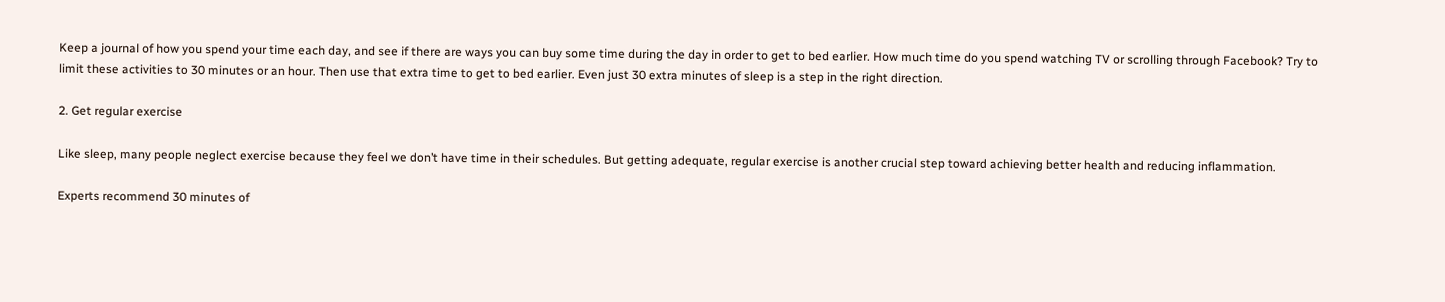Keep a journal of how you spend your time each day, and see if there are ways you can buy some time during the day in order to get to bed earlier. How much time do you spend watching TV or scrolling through Facebook? Try to limit these activities to 30 minutes or an hour. Then use that extra time to get to bed earlier. Even just 30 extra minutes of sleep is a step in the right direction.

2. Get regular exercise

Like sleep, many people neglect exercise because they feel we don’t have time in their schedules. But getting adequate, regular exercise is another crucial step toward achieving better health and reducing inflammation.

Experts recommend 30 minutes of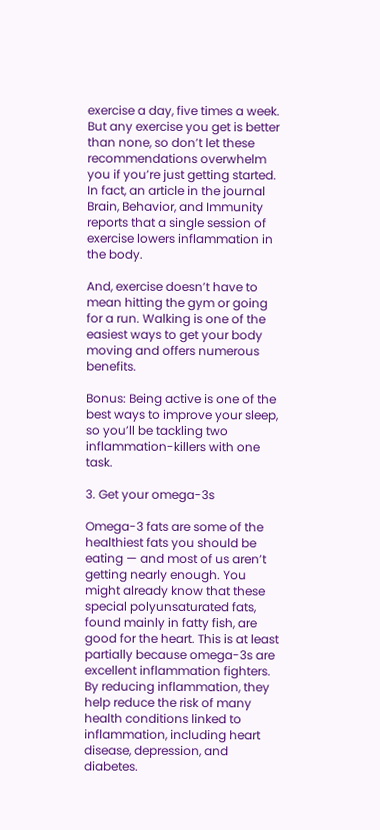exercise a day, five times a week. But any exercise you get is better than none, so don’t let these recommendations overwhelm you if you’re just getting started. In fact, an article in the journal Brain, Behavior, and Immunity reports that a single session of exercise lowers inflammation in the body.

And, exercise doesn’t have to mean hitting the gym or going for a run. Walking is one of the easiest ways to get your body moving and offers numerous benefits.

Bonus: Being active is one of the best ways to improve your sleep, so you’ll be tackling two inflammation-killers with one task.

3. Get your omega-3s

Omega-3 fats are some of the healthiest fats you should be eating — and most of us aren’t getting nearly enough. You might already know that these special polyunsaturated fats, found mainly in fatty fish, are good for the heart. This is at least partially because omega-3s are excellent inflammation fighters. By reducing inflammation, they help reduce the risk of many health conditions linked to inflammation, including heart disease, depression, and diabetes.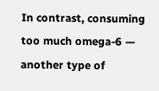In contrast, consuming too much omega-6 — another type of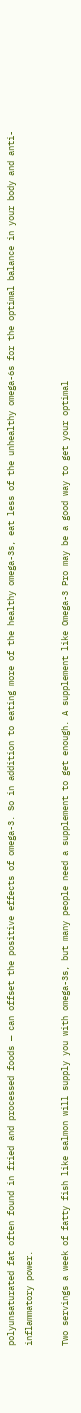polyunsaturated fat often found in fried and processed foods — can offset the positive effects of omega-3. So in addition to eating more of the healthy omega-3s, eat less of the unhealthy omega-6s for the optimal balance in your body and anti-inflammatory power.

Two servings a week of fatty fish like salmon will supply you with omega-3s, but many people need a supplement to get enough. A supplement like Omega-3 Pro may be a good way to get your optimal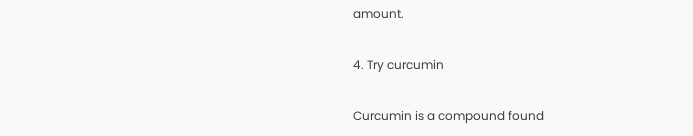amount.

4. Try curcumin

Curcumin is a compound found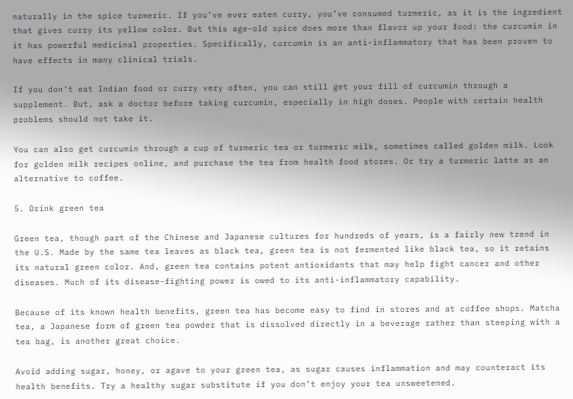naturally in the spice turmeric. If you’ve ever eaten curry, you’ve consumed turmeric, as it is the ingredient that gives curry its yellow color. But this age-old spice does more than flavor up your food: the curcumin in it has powerful medicinal properties. Specifically, curcumin is an anti-inflammatory that has been proven to have effects in many clinical trials.

If you don’t eat Indian food or curry very often, you can still get your fill of curcumin through a supplement. But, ask a doctor before taking curcumin, especially in high doses. People with certain health problems should not take it.

You can also get curcumin through a cup of turmeric tea or turmeric milk, sometimes called golden milk. Look for golden milk recipes online, and purchase the tea from health food stores. Or try a turmeric latte as an alternative to coffee.

5. Drink green tea

Green tea, though part of the Chinese and Japanese cultures for hundreds of years, is a fairly new trend in the U.S. Made by the same tea leaves as black tea, green tea is not fermented like black tea, so it retains its natural green color. And, green tea contains potent antioxidants that may help fight cancer and other diseases. Much of its disease-fighting power is owed to its anti-inflammatory capability.

Because of its known health benefits, green tea has become easy to find in stores and at coffee shops. Matcha tea, a Japanese form of green tea powder that is dissolved directly in a beverage rather than steeping with a tea bag, is another great choice.

Avoid adding sugar, honey, or agave to your green tea, as sugar causes inflammation and may counteract its health benefits. Try a healthy sugar substitute if you don’t enjoy your tea unsweetened.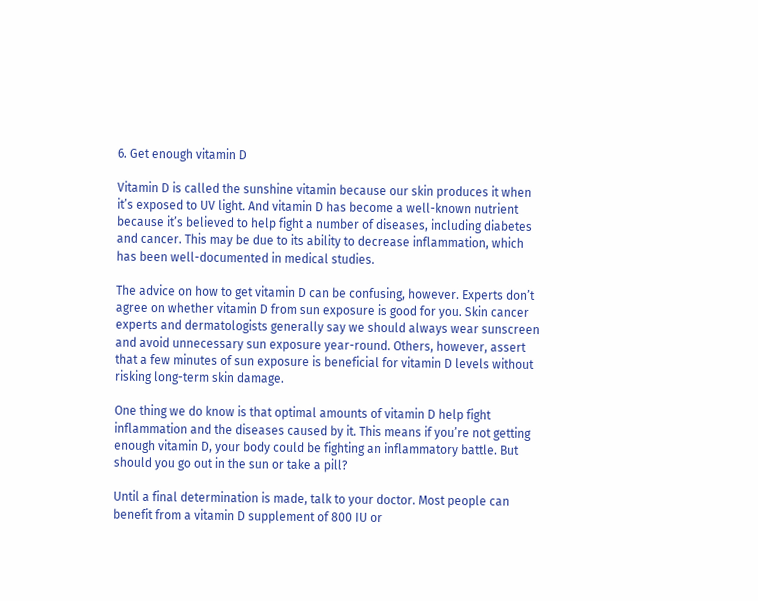6. Get enough vitamin D

Vitamin D is called the sunshine vitamin because our skin produces it when it’s exposed to UV light. And vitamin D has become a well-known nutrient because it’s believed to help fight a number of diseases, including diabetes and cancer. This may be due to its ability to decrease inflammation, which has been well-documented in medical studies.

The advice on how to get vitamin D can be confusing, however. Experts don’t agree on whether vitamin D from sun exposure is good for you. Skin cancer experts and dermatologists generally say we should always wear sunscreen and avoid unnecessary sun exposure year-round. Others, however, assert that a few minutes of sun exposure is beneficial for vitamin D levels without risking long-term skin damage.

One thing we do know is that optimal amounts of vitamin D help fight inflammation and the diseases caused by it. This means if you’re not getting enough vitamin D, your body could be fighting an inflammatory battle. But should you go out in the sun or take a pill?

Until a final determination is made, talk to your doctor. Most people can benefit from a vitamin D supplement of 800 IU or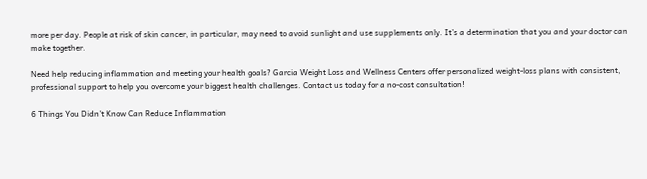more per day. People at risk of skin cancer, in particular, may need to avoid sunlight and use supplements only. It’s a determination that you and your doctor can make together.

Need help reducing inflammation and meeting your health goals? Garcia Weight Loss and Wellness Centers offer personalized weight-loss plans with consistent, professional support to help you overcome your biggest health challenges. Contact us today for a no-cost consultation!

6 Things You Didn’t Know Can Reduce Inflammation